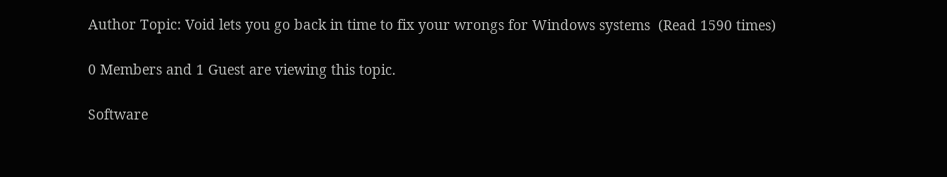Author Topic: Void lets you go back in time to fix your wrongs for Windows systems  (Read 1590 times)

0 Members and 1 Guest are viewing this topic.

Software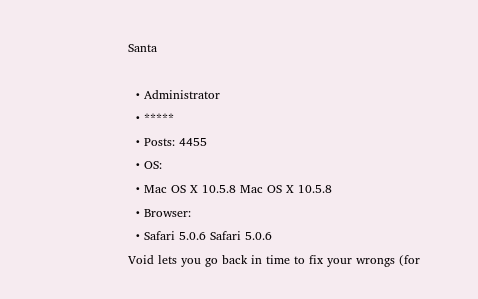Santa

  • Administrator
  • *****
  • Posts: 4455
  • OS:
  • Mac OS X 10.5.8 Mac OS X 10.5.8
  • Browser:
  • Safari 5.0.6 Safari 5.0.6
Void lets you go back in time to fix your wrongs (for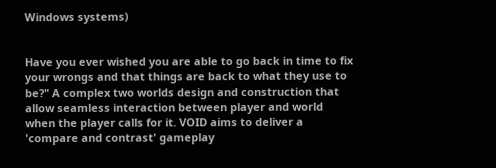Windows systems)


Have you ever wished you are able to go back in time to fix your wrongs and that things are back to what they use to be?" A complex two worlds design and construction that allow seamless interaction between player and world when the player calls for it. VOID aims to deliver a 'compare and contrast' gameplay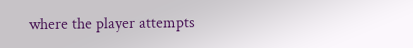where the player attempts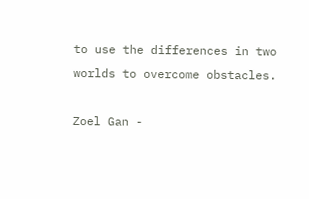to use the differences in two worlds to overcome obstacles.

Zoel Gan -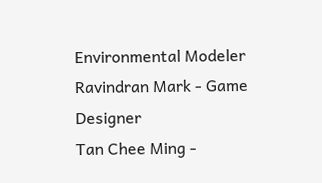Environmental Modeler
Ravindran Mark - Game Designer
Tan Chee Ming -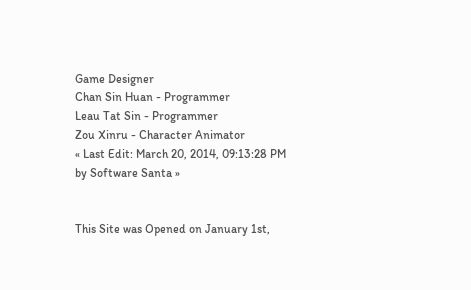Game Designer
Chan Sin Huan - Programmer
Leau Tat Sin - Programmer
Zou Xinru - Character Animator
« Last Edit: March 20, 2014, 09:13:28 PM by Software Santa »


This Site was Opened on January 1st,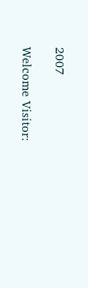2007

Welcome Visitor: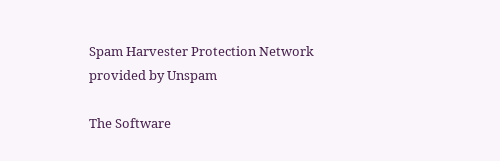Spam Harvester Protection Network
provided by Unspam

The Software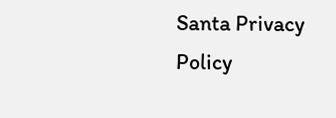Santa Privacy Policy